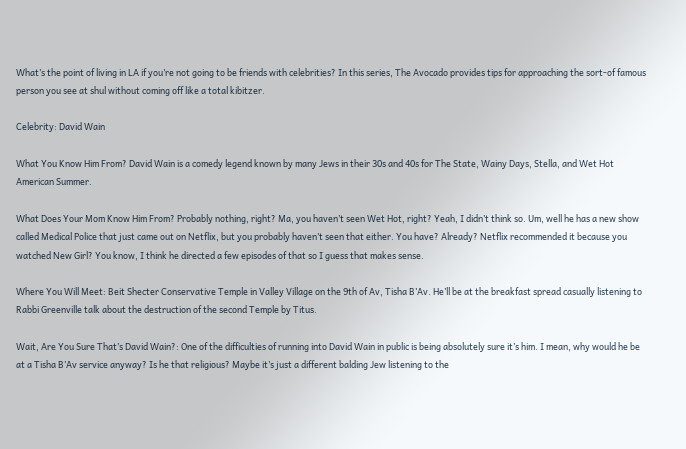What’s the point of living in LA if you’re not going to be friends with celebrities? In this series, The Avocado provides tips for approaching the sort-of famous person you see at shul without coming off like a total kibitzer.

Celebrity: David Wain

What You Know Him From? David Wain is a comedy legend known by many Jews in their 30s and 40s for The State, Wainy Days, Stella, and Wet Hot American Summer.

What Does Your Mom Know Him From? Probably nothing, right? Ma, you haven’t seen Wet Hot, right? Yeah, I didn’t think so. Um, well he has a new show called Medical Police that just came out on Netflix, but you probably haven’t seen that either. You have? Already? Netflix recommended it because you watched New Girl? You know, I think he directed a few episodes of that so I guess that makes sense.

Where You Will Meet: Beit Shecter Conservative Temple in Valley Village on the 9th of Av, Tisha B’Av. He’ll be at the breakfast spread casually listening to Rabbi Greenville talk about the destruction of the second Temple by Titus.

Wait, Are You Sure That’s David Wain?: One of the difficulties of running into David Wain in public is being absolutely sure it’s him. I mean, why would he be at a Tisha B’Av service anyway? Is he that religious? Maybe it’s just a different balding Jew listening to the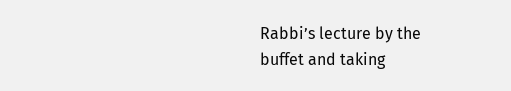Rabbi’s lecture by the buffet and taking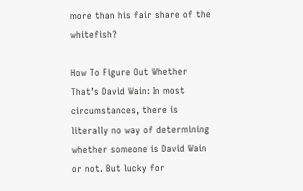more than his fair share of the whitefish?

How To Figure Out Whether That’s David Wain: In most circumstances, there is literally no way of determining whether someone is David Wain or not. But lucky for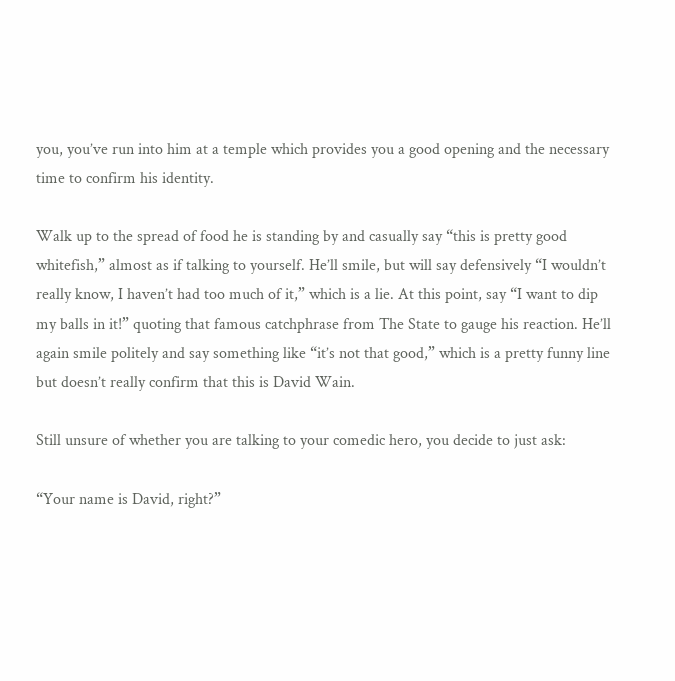you, you’ve run into him at a temple which provides you a good opening and the necessary time to confirm his identity.

Walk up to the spread of food he is standing by and casually say “this is pretty good whitefish,” almost as if talking to yourself. He’ll smile, but will say defensively “I wouldn’t really know, I haven’t had too much of it,” which is a lie. At this point, say “I want to dip my balls in it!” quoting that famous catchphrase from The State to gauge his reaction. He’ll again smile politely and say something like “it’s not that good,” which is a pretty funny line but doesn’t really confirm that this is David Wain.

Still unsure of whether you are talking to your comedic hero, you decide to just ask:

“Your name is David, right?”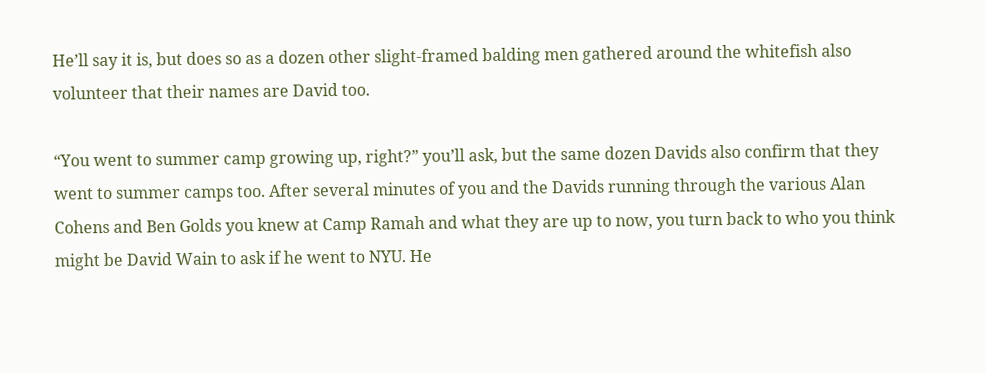He’ll say it is, but does so as a dozen other slight-framed balding men gathered around the whitefish also volunteer that their names are David too.

“You went to summer camp growing up, right?” you’ll ask, but the same dozen Davids also confirm that they went to summer camps too. After several minutes of you and the Davids running through the various Alan Cohens and Ben Golds you knew at Camp Ramah and what they are up to now, you turn back to who you think might be David Wain to ask if he went to NYU. He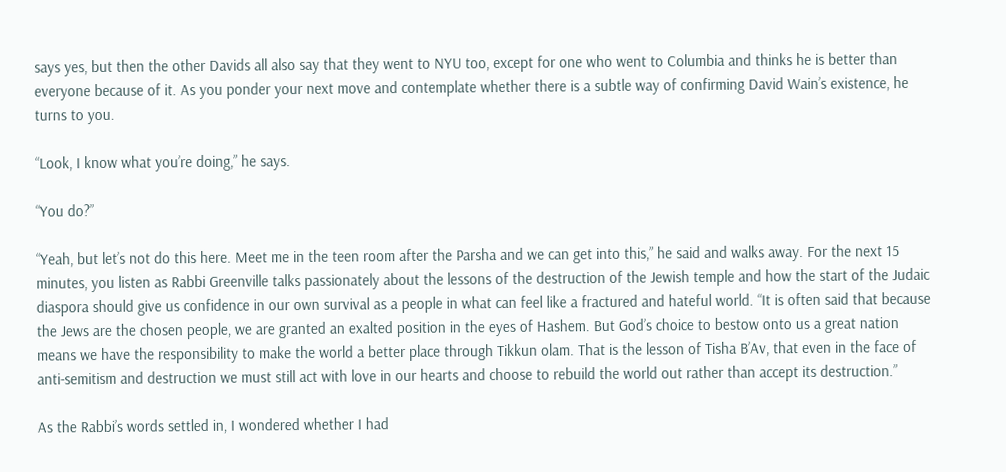says yes, but then the other Davids all also say that they went to NYU too, except for one who went to Columbia and thinks he is better than everyone because of it. As you ponder your next move and contemplate whether there is a subtle way of confirming David Wain’s existence, he turns to you.

“Look, I know what you’re doing,” he says.

“You do?”

“Yeah, but let’s not do this here. Meet me in the teen room after the Parsha and we can get into this,” he said and walks away. For the next 15 minutes, you listen as Rabbi Greenville talks passionately about the lessons of the destruction of the Jewish temple and how the start of the Judaic diaspora should give us confidence in our own survival as a people in what can feel like a fractured and hateful world. “It is often said that because the Jews are the chosen people, we are granted an exalted position in the eyes of Hashem. But God’s choice to bestow onto us a great nation means we have the responsibility to make the world a better place through Tikkun olam. That is the lesson of Tisha B’Av, that even in the face of anti-semitism and destruction we must still act with love in our hearts and choose to rebuild the world out rather than accept its destruction.”

As the Rabbi’s words settled in, I wondered whether I had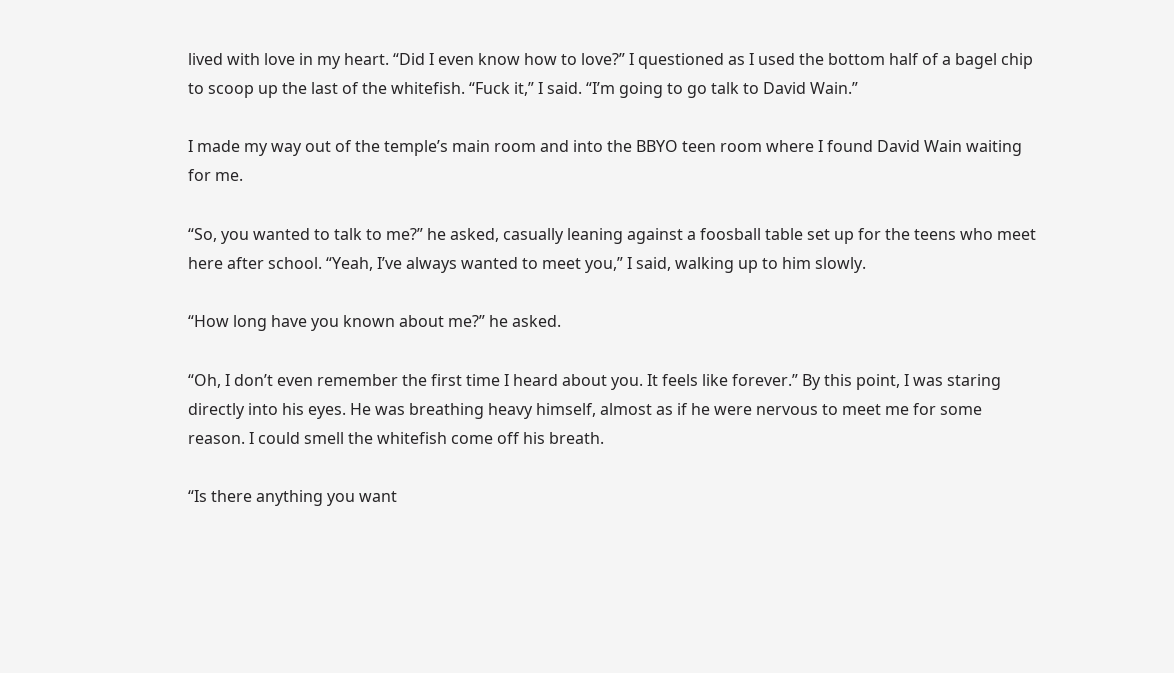lived with love in my heart. “Did I even know how to love?” I questioned as I used the bottom half of a bagel chip to scoop up the last of the whitefish. “Fuck it,” I said. “I’m going to go talk to David Wain.”

I made my way out of the temple’s main room and into the BBYO teen room where I found David Wain waiting for me.

“So, you wanted to talk to me?” he asked, casually leaning against a foosball table set up for the teens who meet here after school. “Yeah, I’ve always wanted to meet you,” I said, walking up to him slowly.

“How long have you known about me?” he asked.

“Oh, I don’t even remember the first time I heard about you. It feels like forever.” By this point, I was staring directly into his eyes. He was breathing heavy himself, almost as if he were nervous to meet me for some reason. I could smell the whitefish come off his breath.

“Is there anything you want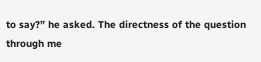to say?” he asked. The directness of the question through me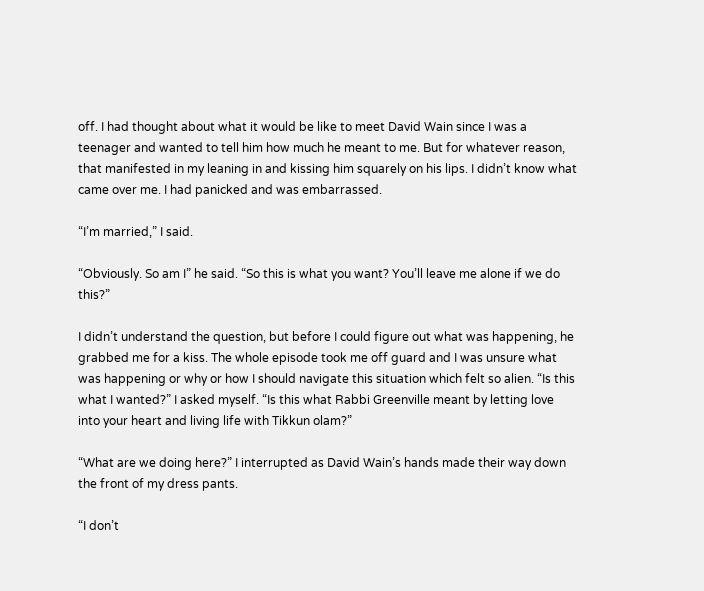off. I had thought about what it would be like to meet David Wain since I was a teenager and wanted to tell him how much he meant to me. But for whatever reason, that manifested in my leaning in and kissing him squarely on his lips. I didn’t know what came over me. I had panicked and was embarrassed.

“I’m married,” I said.

“Obviously. So am I” he said. “So this is what you want? You’ll leave me alone if we do this?”

I didn’t understand the question, but before I could figure out what was happening, he grabbed me for a kiss. The whole episode took me off guard and I was unsure what was happening or why or how I should navigate this situation which felt so alien. “Is this what I wanted?” I asked myself. “Is this what Rabbi Greenville meant by letting love into your heart and living life with Tikkun olam?”

“What are we doing here?” I interrupted as David Wain’s hands made their way down the front of my dress pants.

“I don’t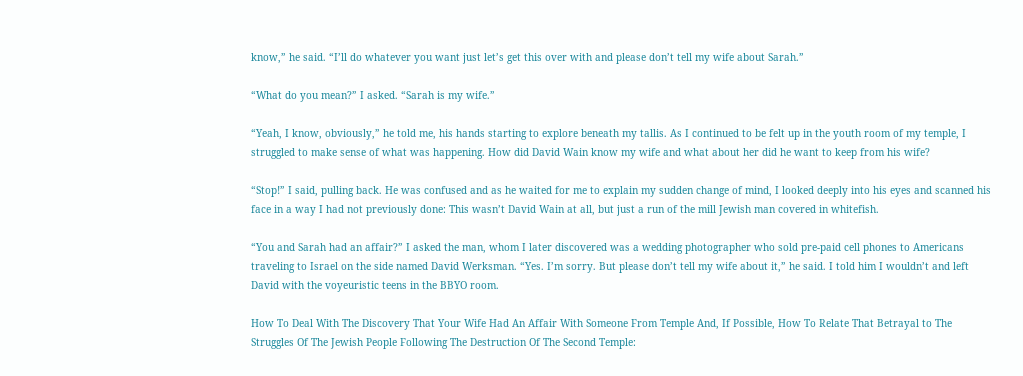know,” he said. “I’ll do whatever you want just let’s get this over with and please don’t tell my wife about Sarah.”

“What do you mean?” I asked. “Sarah is my wife.”

“Yeah, I know, obviously,” he told me, his hands starting to explore beneath my tallis. As I continued to be felt up in the youth room of my temple, I struggled to make sense of what was happening. How did David Wain know my wife and what about her did he want to keep from his wife?

“Stop!” I said, pulling back. He was confused and as he waited for me to explain my sudden change of mind, I looked deeply into his eyes and scanned his face in a way I had not previously done: This wasn’t David Wain at all, but just a run of the mill Jewish man covered in whitefish.

“You and Sarah had an affair?” I asked the man, whom I later discovered was a wedding photographer who sold pre-paid cell phones to Americans traveling to Israel on the side named David Werksman. “Yes. I’m sorry. But please don’t tell my wife about it,” he said. I told him I wouldn’t and left David with the voyeuristic teens in the BBYO room.

How To Deal With The Discovery That Your Wife Had An Affair With Someone From Temple And, If Possible, How To Relate That Betrayal to The Struggles Of The Jewish People Following The Destruction Of The Second Temple: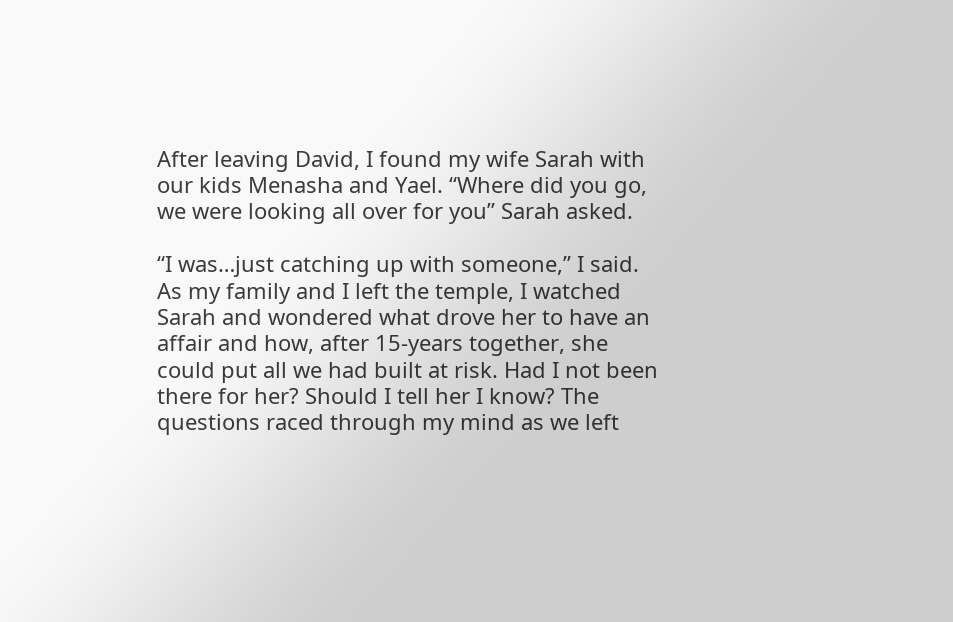After leaving David, I found my wife Sarah with our kids Menasha and Yael. “Where did you go, we were looking all over for you” Sarah asked.

“I was…just catching up with someone,” I said. As my family and I left the temple, I watched Sarah and wondered what drove her to have an affair and how, after 15-years together, she could put all we had built at risk. Had I not been there for her? Should I tell her I know? The questions raced through my mind as we left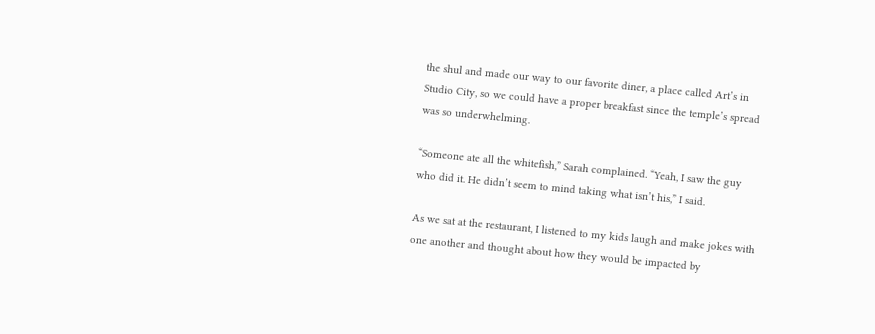the shul and made our way to our favorite diner, a place called Art’s in Studio City, so we could have a proper breakfast since the temple’s spread was so underwhelming.

“Someone ate all the whitefish,” Sarah complained. “Yeah, I saw the guy who did it. He didn’t seem to mind taking what isn’t his,” I said.

As we sat at the restaurant, I listened to my kids laugh and make jokes with one another and thought about how they would be impacted by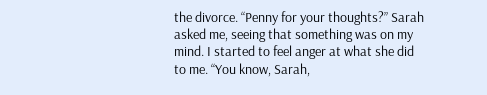the divorce. “Penny for your thoughts?” Sarah asked me, seeing that something was on my mind. I started to feel anger at what she did to me. “You know, Sarah,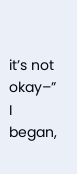it’s not okay–” I began,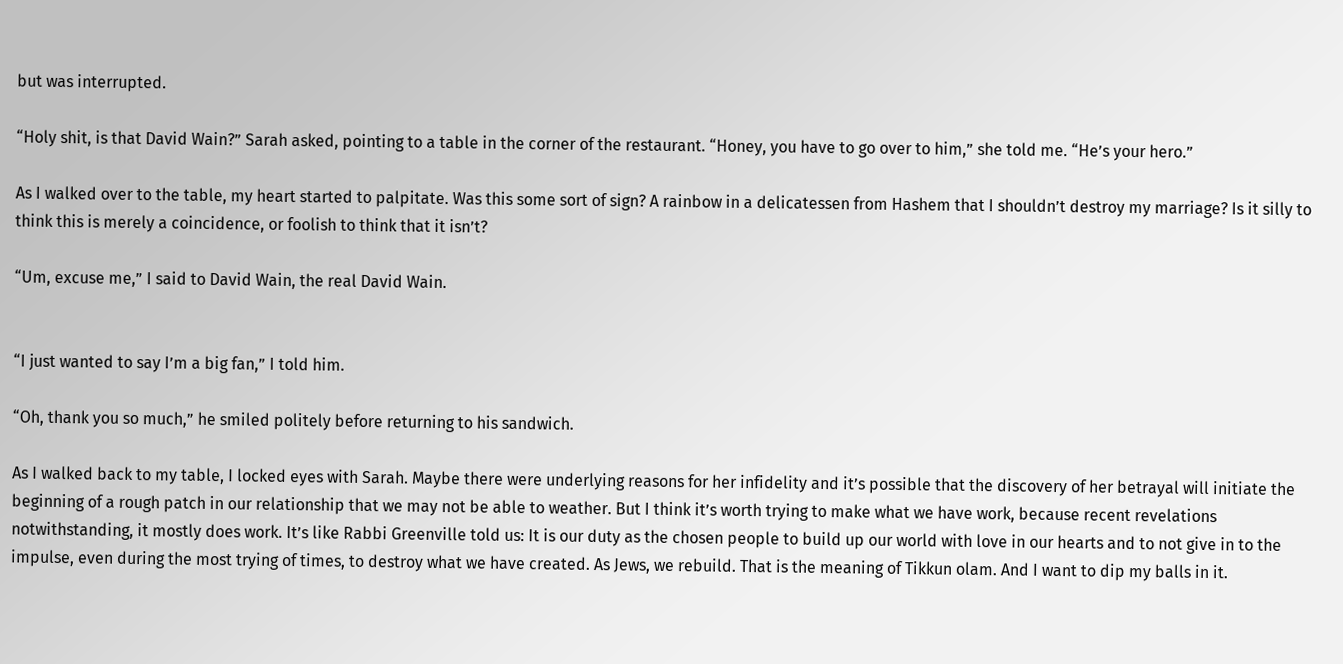but was interrupted.

“Holy shit, is that David Wain?” Sarah asked, pointing to a table in the corner of the restaurant. “Honey, you have to go over to him,” she told me. “He’s your hero.”

As I walked over to the table, my heart started to palpitate. Was this some sort of sign? A rainbow in a delicatessen from Hashem that I shouldn’t destroy my marriage? Is it silly to think this is merely a coincidence, or foolish to think that it isn’t?

“Um, excuse me,” I said to David Wain, the real David Wain.


“I just wanted to say I’m a big fan,” I told him.

“Oh, thank you so much,” he smiled politely before returning to his sandwich.

As I walked back to my table, I locked eyes with Sarah. Maybe there were underlying reasons for her infidelity and it’s possible that the discovery of her betrayal will initiate the beginning of a rough patch in our relationship that we may not be able to weather. But I think it’s worth trying to make what we have work, because recent revelations notwithstanding, it mostly does work. It’s like Rabbi Greenville told us: It is our duty as the chosen people to build up our world with love in our hearts and to not give in to the impulse, even during the most trying of times, to destroy what we have created. As Jews, we rebuild. That is the meaning of Tikkun olam. And I want to dip my balls in it.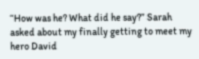“How was he? What did he say?” Sarah asked about my finally getting to meet my hero David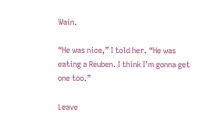Wain.

“He was nice,” I told her. “He was eating a Reuben. I think I’m gonna get one too.”

Leave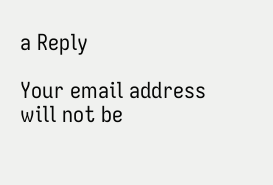a Reply

Your email address will not be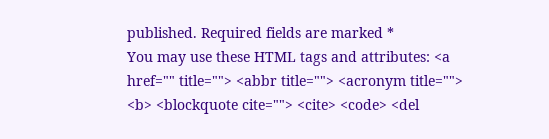published. Required fields are marked *
You may use these HTML tags and attributes: <a href="" title=""> <abbr title=""> <acronym title=""> <b> <blockquote cite=""> <cite> <code> <del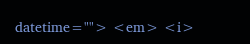datetime=""> <em> <i>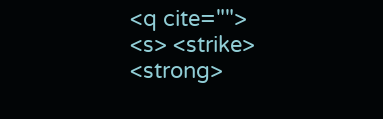<q cite=""> <s> <strike> <strong>